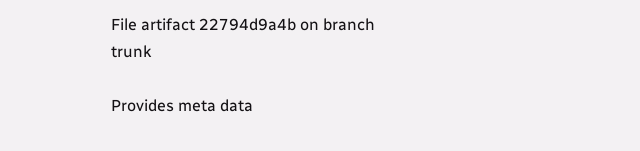File artifact 22794d9a4b on branch trunk

Provides meta data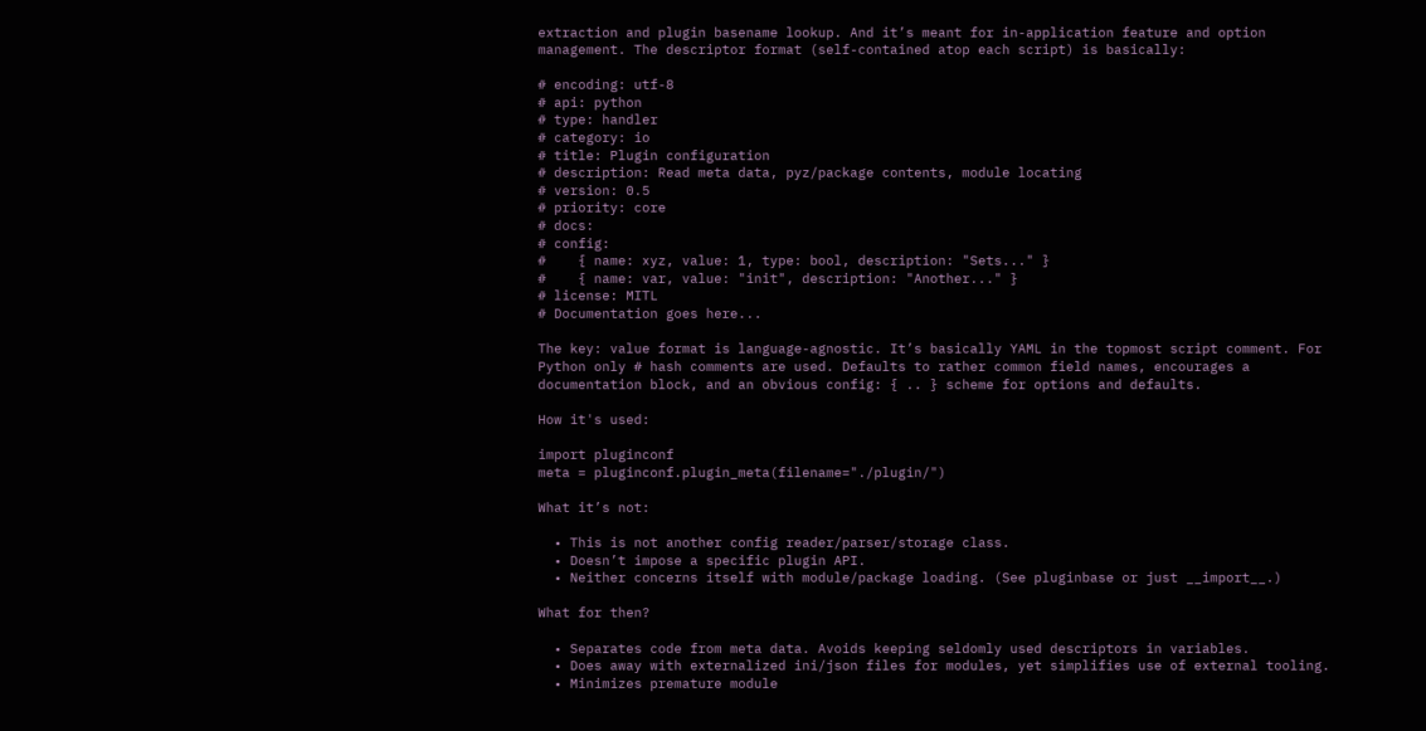extraction and plugin basename lookup. And it’s meant for in-application feature and option management. The descriptor format (self-contained atop each script) is basically:

# encoding: utf-8
# api: python
# type: handler
# category: io
# title: Plugin configuration
# description: Read meta data, pyz/package contents, module locating
# version: 0.5
# priority: core
# docs:
# config:
#    { name: xyz, value: 1, type: bool, description: "Sets..." }
#    { name: var, value: "init", description: "Another..." }
# license: MITL
# Documentation goes here...

The key: value format is language-agnostic. It’s basically YAML in the topmost script comment. For Python only # hash comments are used. Defaults to rather common field names, encourages a documentation block, and an obvious config: { .. } scheme for options and defaults.

How it's used:

import pluginconf
meta = pluginconf.plugin_meta(filename="./plugin/")

What it’s not:

  • This is not another config reader/parser/storage class.
  • Doesn’t impose a specific plugin API.
  • Neither concerns itself with module/package loading. (See pluginbase or just __import__.)

What for then?

  • Separates code from meta data. Avoids keeping seldomly used descriptors in variables.
  • Does away with externalized ini/json files for modules, yet simplifies use of external tooling.
  • Minimizes premature module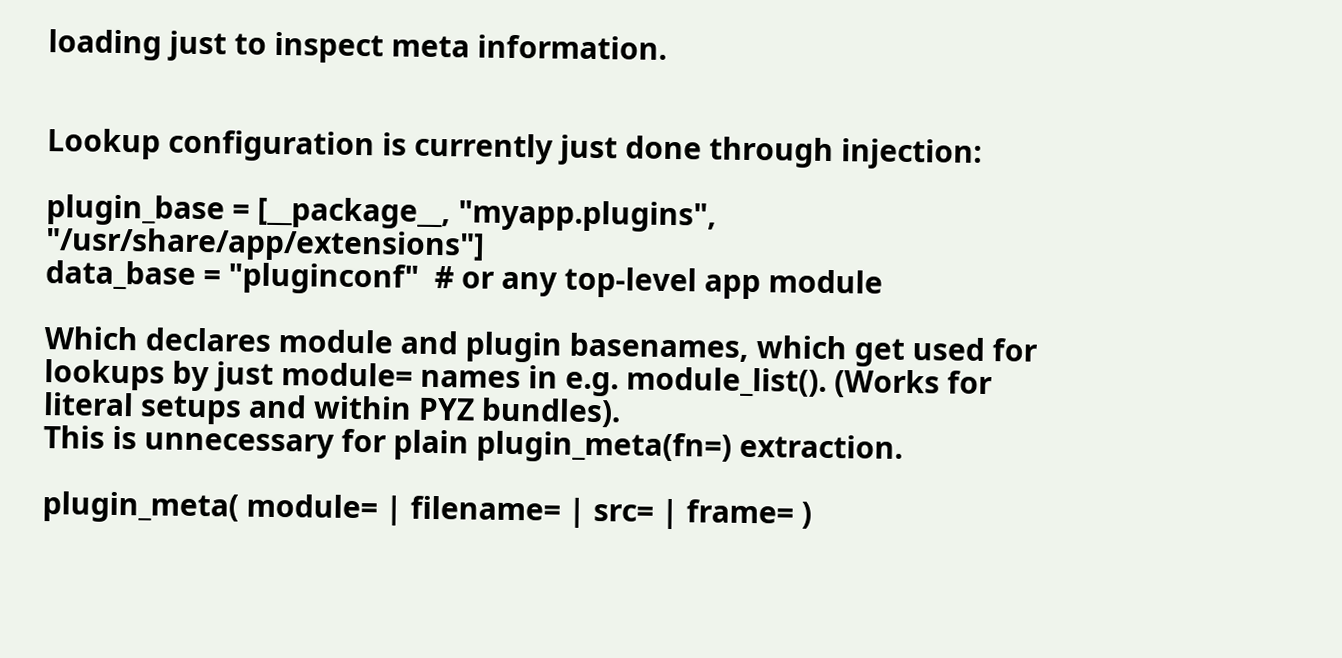loading just to inspect meta information.


Lookup configuration is currently just done through injection:

plugin_base = [__package__, "myapp.plugins", "/usr/share/app/extensions"]
data_base = "pluginconf"  # or any top-level app module

Which declares module and plugin basenames, which get used for lookups by just module= names in e.g. module_list(). (Works for literal setups and within PYZ bundles).
This is unnecessary for plain plugin_meta(fn=) extraction.

plugin_meta( module= | filename= | src= | frame= )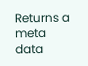Returns a meta data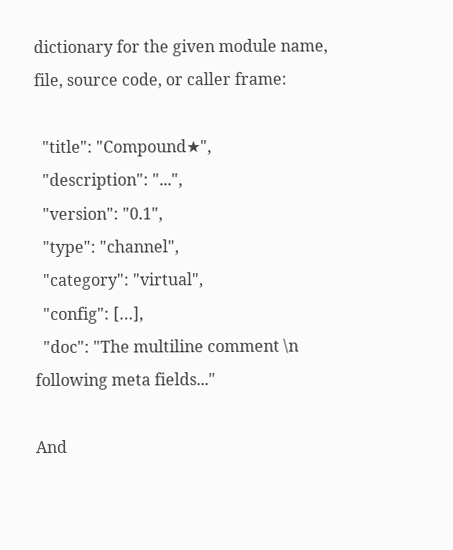dictionary for the given module name, file, source code, or caller frame:

  "title": "Compound★",
  "description": "...",
  "version": "0.1",
  "type": "channel",
  "category": "virtual",
  "config": […],
  "doc": "The multiline comment \n following meta fields..."

And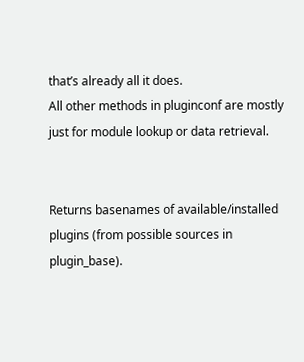that’s already all it does.
All other methods in pluginconf are mostly just for module lookup or data retrieval.


Returns basenames of available/installed plugins (from possible sources in plugin_base).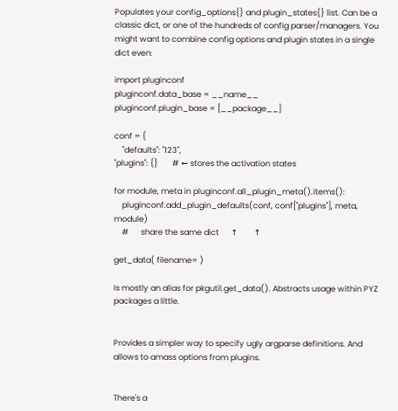Populates your config_options{} and plugin_states{} list. Can be a classic dict, or one of the hundreds of config parser/managers. You might want to combine config options and plugin states in a single dict even:

import pluginconf
pluginconf.data_base = __name__
pluginconf.plugin_base = [__package__]

conf = {
    "defaults": "123",
"plugins": {}       # ← stores the activation states

for module, meta in pluginconf.all_plugin_meta().items():
    pluginconf.add_plugin_defaults(conf, conf["plugins"], meta, module)
    #      share the same dict      ↑        ↑

get_data( filename= )

Is mostly an alias for pkgutil.get_data(). Abstracts usage within PYZ packages a little.


Provides a simpler way to specify ugly argparse definitions. And allows to amass options from plugins.


There's a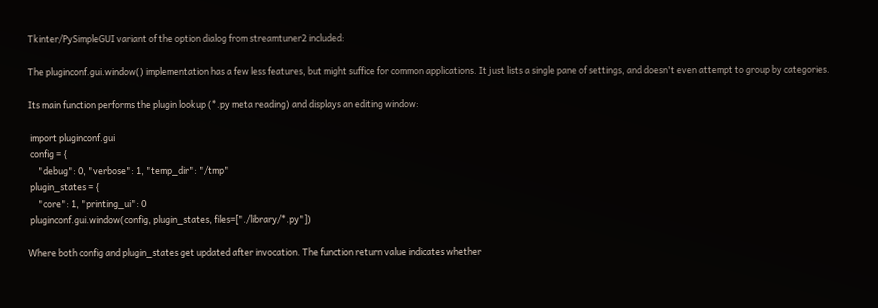Tkinter/PySimpleGUI variant of the option dialog from streamtuner2 included:

The pluginconf.gui.window() implementation has a few less features, but might suffice for common applications. It just lists a single pane of settings, and doesn't even attempt to group by categories.

Its main function performs the plugin lookup (*.py meta reading) and displays an editing window:

 import pluginconf.gui
 config = {
     "debug": 0, "verbose": 1, "temp_dir": "/tmp"
 plugin_states = {
     "core": 1, "printing_ui": 0
 pluginconf.gui.window(config, plugin_states, files=["./library/*.py"])

Where both config and plugin_states get updated after invocation. The function return value indicates whether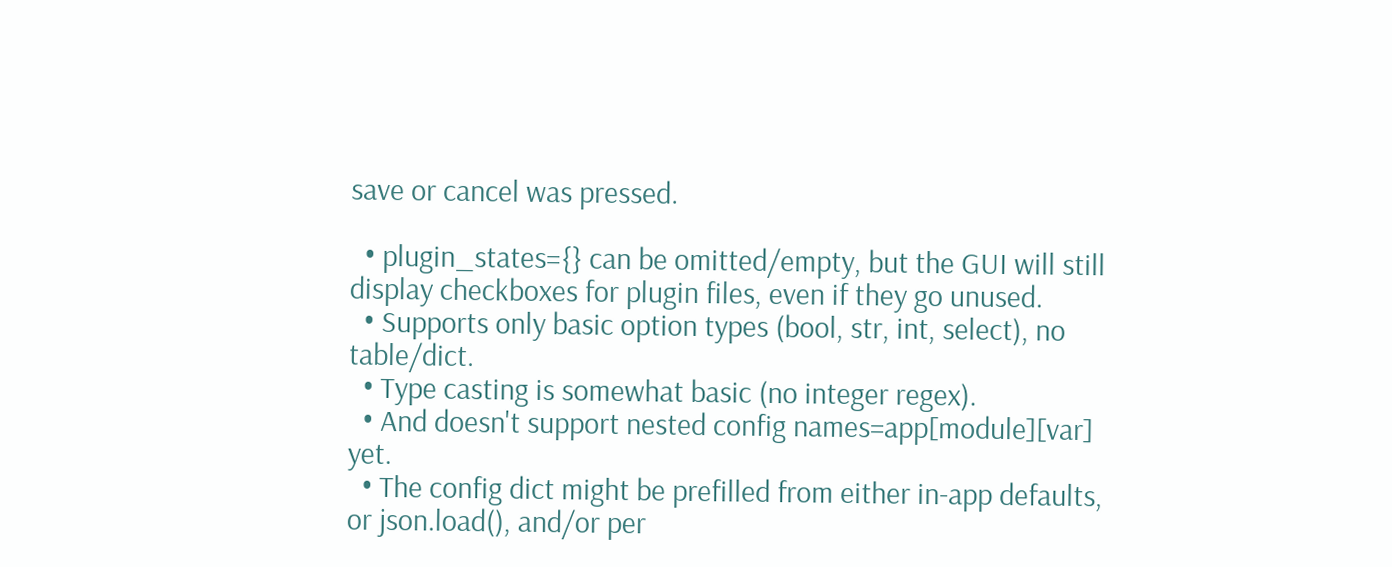save or cancel was pressed.

  • plugin_states={} can be omitted/empty, but the GUI will still display checkboxes for plugin files, even if they go unused.
  • Supports only basic option types (bool, str, int, select), no table/dict.
  • Type casting is somewhat basic (no integer regex).
  • And doesn't support nested config names=app[module][var] yet.
  • The config dict might be prefilled from either in-app defaults, or json.load(), and/or per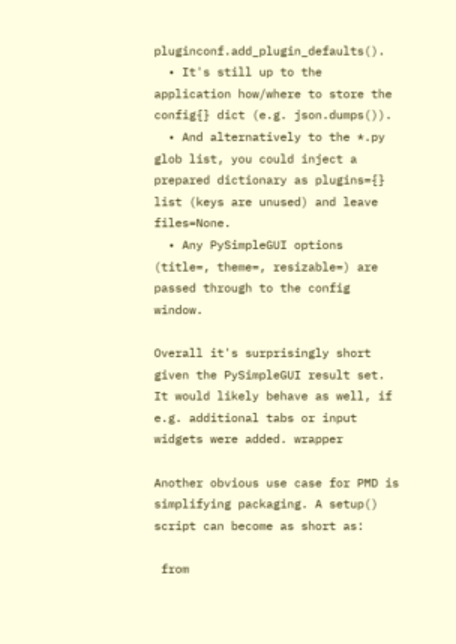pluginconf.add_plugin_defaults().
  • It's still up to the application how/where to store the config{} dict (e.g. json.dumps()).
  • And alternatively to the *.py glob list, you could inject a prepared dictionary as plugins={} list (keys are unused) and leave files=None.
  • Any PySimpleGUI options (title=, theme=, resizable=) are passed through to the config window.

Overall it's surprisingly short given the PySimpleGUI result set. It would likely behave as well, if e.g. additional tabs or input widgets were added. wrapper

Another obvious use case for PMD is simplifying packaging. A setup() script can become as short as:

 from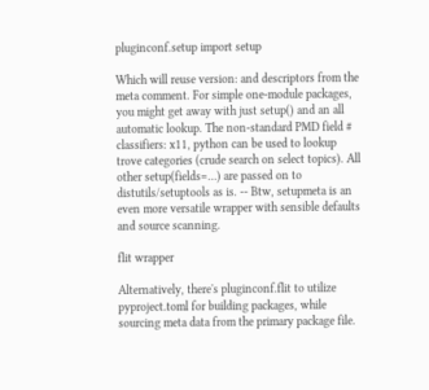pluginconf.setup import setup

Which will reuse version: and descriptors from the meta comment. For simple one-module packages, you might get away with just setup() and an all automatic lookup. The non-standard PMD field # classifiers: x11, python can be used to lookup trove categories (crude search on select topics). All other setup(fields=…) are passed on to distutils/setuptools as is. -- Btw, setupmeta is an even more versatile wrapper with sensible defaults and source scanning.

flit wrapper

Alternatively, there's pluginconf.flit to utilize pyproject.toml for building packages, while sourcing meta data from the primary package file.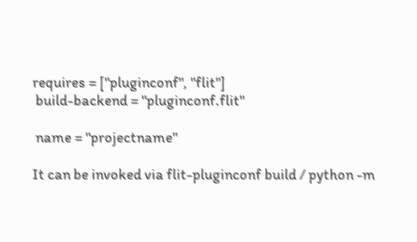requires = ["pluginconf", "flit"]
 build-backend = "pluginconf.flit"

 name = "projectname"

It can be invoked via flit-pluginconf build / python -m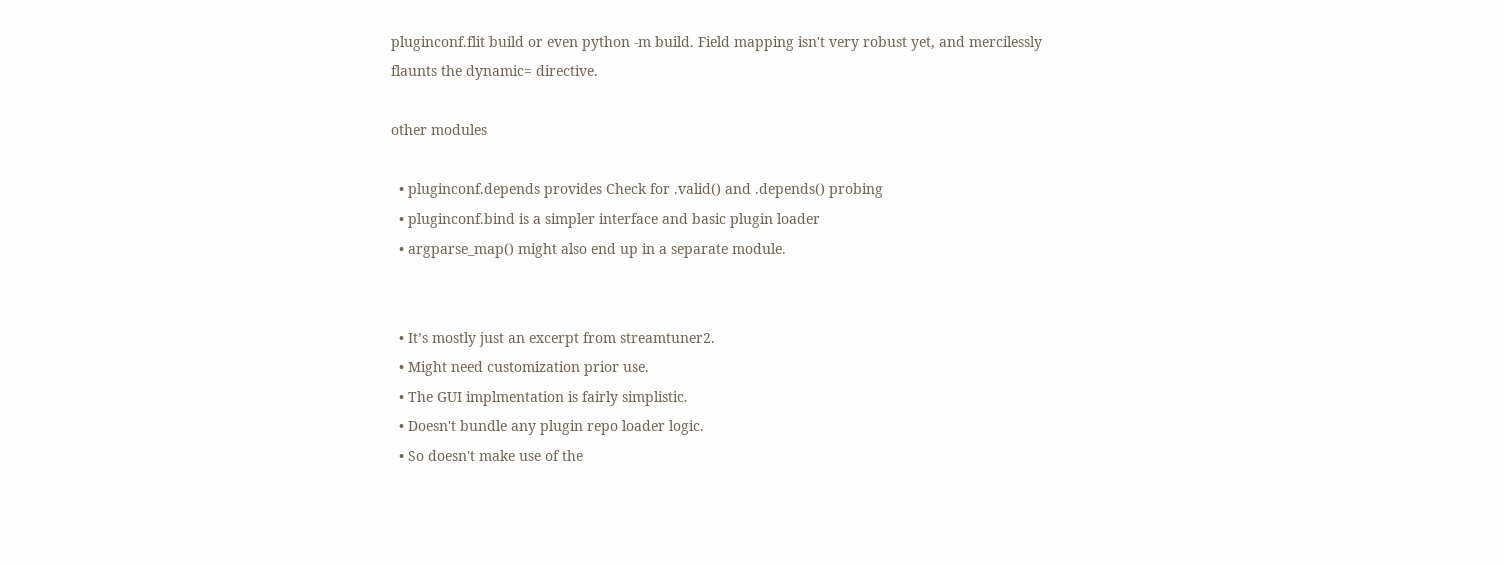pluginconf.flit build or even python -m build. Field mapping isn't very robust yet, and mercilessly flaunts the dynamic= directive.

other modules

  • pluginconf.depends provides Check for .valid() and .depends() probing
  • pluginconf.bind is a simpler interface and basic plugin loader
  • argparse_map() might also end up in a separate module.


  • It’s mostly just an excerpt from streamtuner2.
  • Might need customization prior use.
  • The GUI implmentation is fairly simplistic.
  • Doesn't bundle any plugin repo loader logic.
  • So doesn't make use of the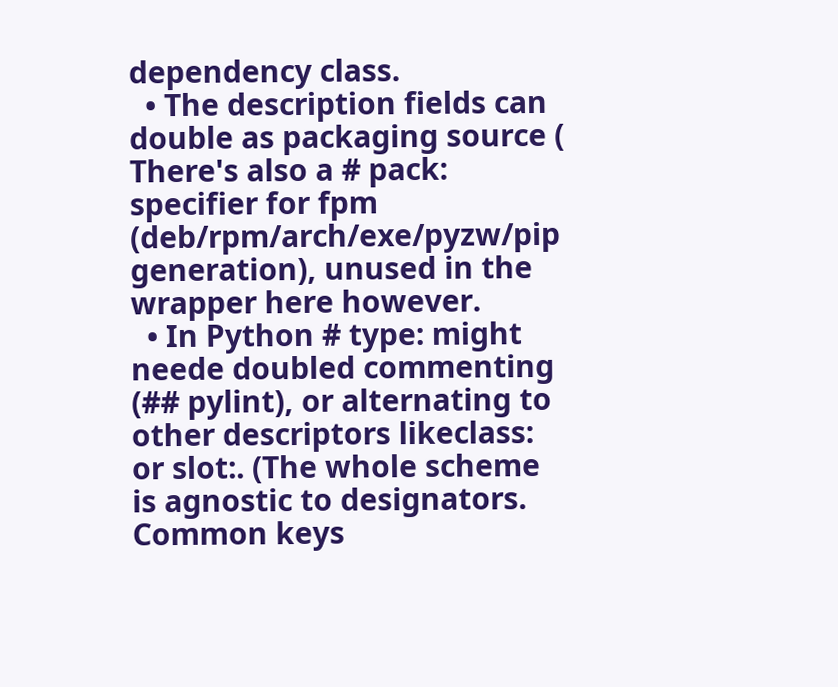dependency class.
  • The description fields can double as packaging source ( There's also a # pack: specifier for fpm (deb/rpm/arch/exe/pyzw/pip generation), unused in the wrapper here however.
  • In Python # type: might neede doubled commenting (## pylint), or alternating to other descriptors likeclass: or slot:. (The whole scheme is agnostic to designators. Common keys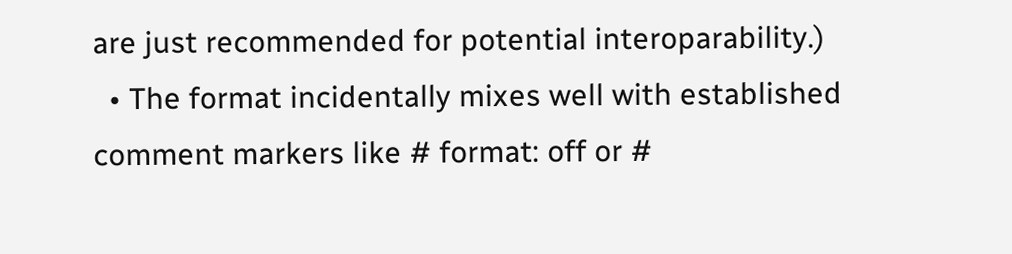are just recommended for potential interoparability.)
  • The format incidentally mixes well with established comment markers like # format: off or #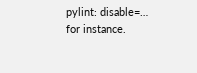pylint: disable=… for instance.